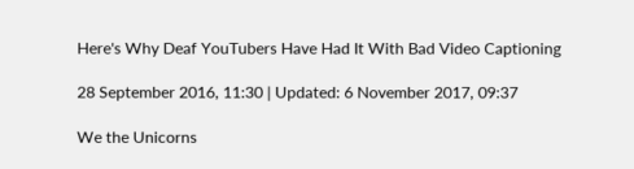Here's Why Deaf YouTubers Have Had It With Bad Video Captioning

28 September 2016, 11:30 | Updated: 6 November 2017, 09:37

We the Unicorns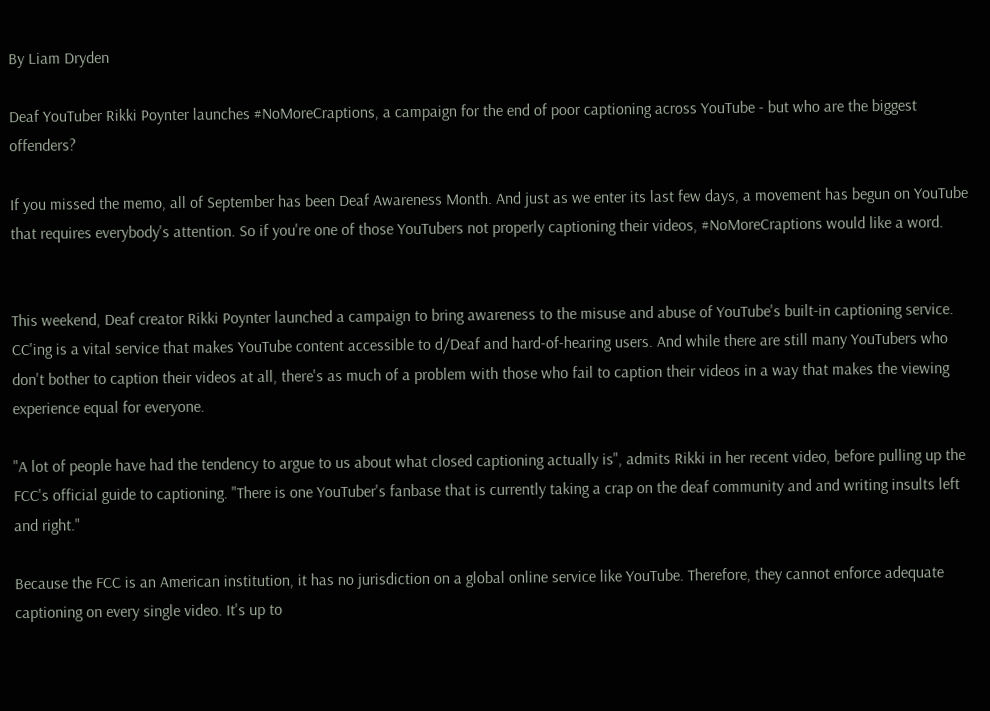By Liam Dryden

Deaf YouTuber Rikki Poynter launches #NoMoreCraptions, a campaign for the end of poor captioning across YouTube - but who are the biggest offenders?

If you missed the memo, all of September has been Deaf Awareness Month. And just as we enter its last few days, a movement has begun on YouTube that requires everybody's attention. So if you're one of those YouTubers not properly captioning their videos, #NoMoreCraptions would like a word.


This weekend, Deaf creator Rikki Poynter launched a campaign to bring awareness to the misuse and abuse of YouTube's built-in captioning service. CC'ing is a vital service that makes YouTube content accessible to d/Deaf and hard-of-hearing users. And while there are still many YouTubers who don't bother to caption their videos at all, there's as much of a problem with those who fail to caption their videos in a way that makes the viewing experience equal for everyone.

"A lot of people have had the tendency to argue to us about what closed captioning actually is", admits Rikki in her recent video, before pulling up the FCC's official guide to captioning. "There is one YouTuber's fanbase that is currently taking a crap on the deaf community and and writing insults left and right."

Because the FCC is an American institution, it has no jurisdiction on a global online service like YouTube. Therefore, they cannot enforce adequate captioning on every single video. It's up to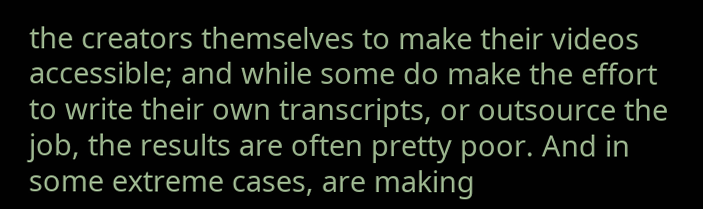the creators themselves to make their videos accessible; and while some do make the effort to write their own transcripts, or outsource the job, the results are often pretty poor. And in some extreme cases, are making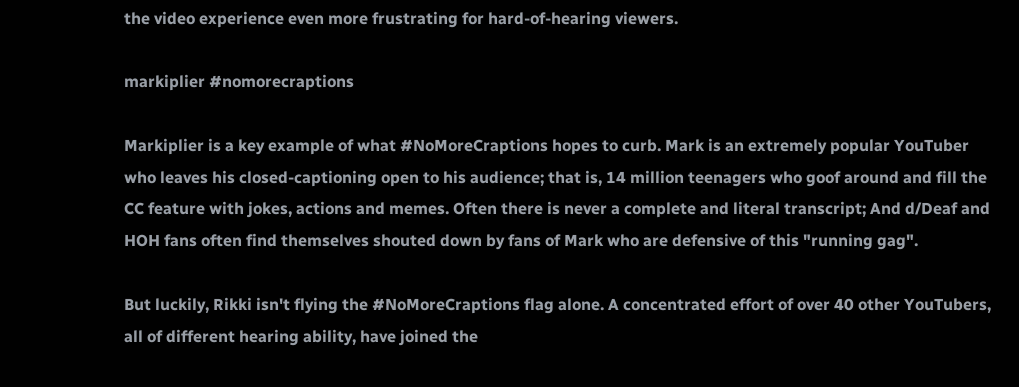the video experience even more frustrating for hard-of-hearing viewers.

markiplier #nomorecraptions

Markiplier is a key example of what #NoMoreCraptions hopes to curb. Mark is an extremely popular YouTuber who leaves his closed-captioning open to his audience; that is, 14 million teenagers who goof around and fill the CC feature with jokes, actions and memes. Often there is never a complete and literal transcript; And d/Deaf and HOH fans often find themselves shouted down by fans of Mark who are defensive of this "running gag".

But luckily, Rikki isn't flying the #NoMoreCraptions flag alone. A concentrated effort of over 40 other YouTubers, all of different hearing ability, have joined the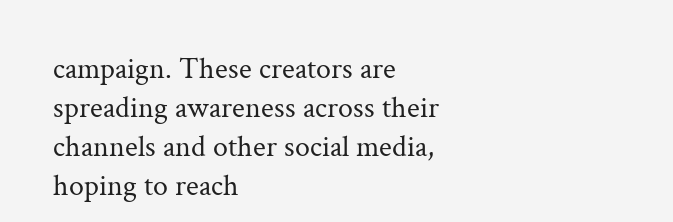campaign. These creators are spreading awareness across their channels and other social media, hoping to reach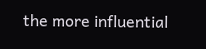the more influential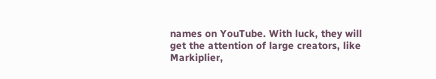names on YouTube. With luck, they will get the attention of large creators, like Markiplier,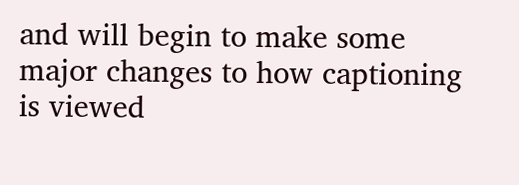and will begin to make some major changes to how captioning is viewed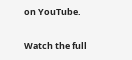on YouTube.

Watch the full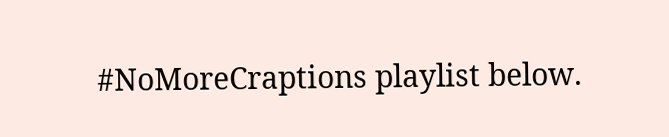#NoMoreCraptions playlist below.